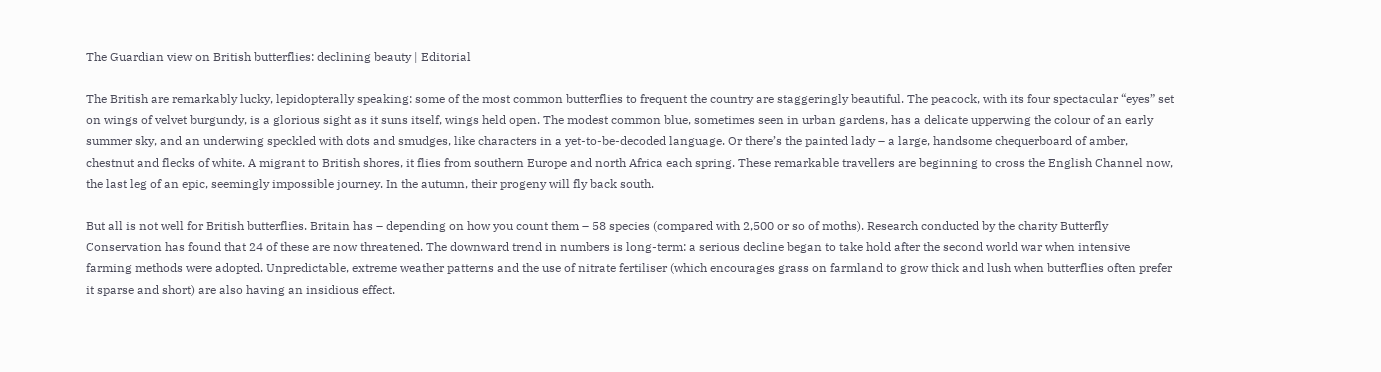The Guardian view on British butterflies: declining beauty | Editorial

The British are remarkably lucky, lepidopterally speaking: some of the most common butterflies to frequent the country are staggeringly beautiful. The peacock, with its four spectacular “eyes” set on wings of velvet burgundy, is a glorious sight as it suns itself, wings held open. The modest common blue, sometimes seen in urban gardens, has a delicate upperwing the colour of an early summer sky, and an underwing speckled with dots and smudges, like characters in a yet-to-be-decoded language. Or there’s the painted lady – a large, handsome chequerboard of amber, chestnut and flecks of white. A migrant to British shores, it flies from southern Europe and north Africa each spring. These remarkable travellers are beginning to cross the English Channel now, the last leg of an epic, seemingly impossible journey. In the autumn, their progeny will fly back south.

But all is not well for British butterflies. Britain has – depending on how you count them – 58 species (compared with 2,500 or so of moths). Research conducted by the charity Butterfly Conservation has found that 24 of these are now threatened. The downward trend in numbers is long-term: a serious decline began to take hold after the second world war when intensive farming methods were adopted. Unpredictable, extreme weather patterns and the use of nitrate fertiliser (which encourages grass on farmland to grow thick and lush when butterflies often prefer it sparse and short) are also having an insidious effect.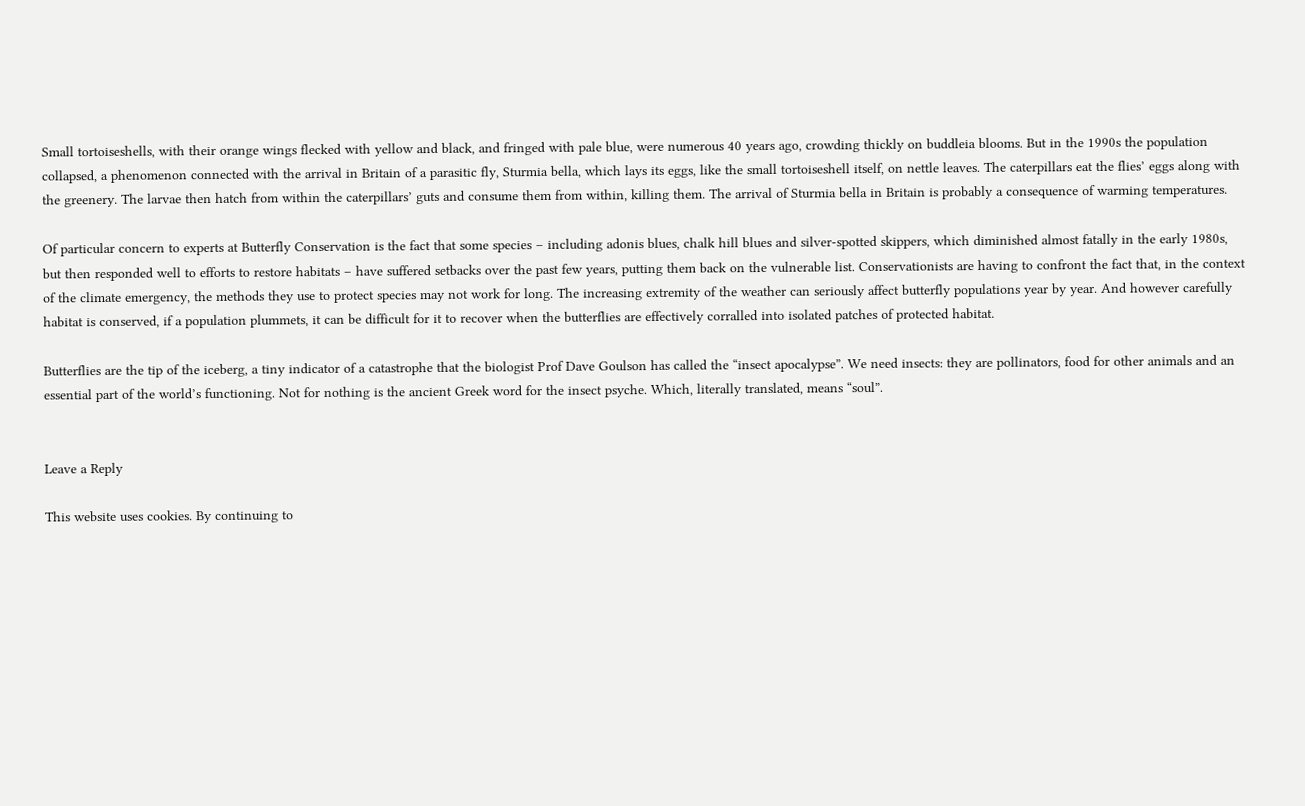Small tortoiseshells, with their orange wings flecked with yellow and black, and fringed with pale blue, were numerous 40 years ago, crowding thickly on buddleia blooms. But in the 1990s the population collapsed, a phenomenon connected with the arrival in Britain of a parasitic fly, Sturmia bella, which lays its eggs, like the small tortoiseshell itself, on nettle leaves. The caterpillars eat the flies’ eggs along with the greenery. The larvae then hatch from within the caterpillars’ guts and consume them from within, killing them. The arrival of Sturmia bella in Britain is probably a consequence of warming temperatures.

Of particular concern to experts at Butterfly Conservation is the fact that some species – including adonis blues, chalk hill blues and silver-spotted skippers, which diminished almost fatally in the early 1980s, but then responded well to efforts to restore habitats – have suffered setbacks over the past few years, putting them back on the vulnerable list. Conservationists are having to confront the fact that, in the context of the climate emergency, the methods they use to protect species may not work for long. The increasing extremity of the weather can seriously affect butterfly populations year by year. And however carefully habitat is conserved, if a population plummets, it can be difficult for it to recover when the butterflies are effectively corralled into isolated patches of protected habitat.

Butterflies are the tip of the iceberg, a tiny indicator of a catastrophe that the biologist Prof Dave Goulson has called the “insect apocalypse”. We need insects: they are pollinators, food for other animals and an essential part of the world’s functioning. Not for nothing is the ancient Greek word for the insect psyche. Which, literally translated, means “soul”.


Leave a Reply

This website uses cookies. By continuing to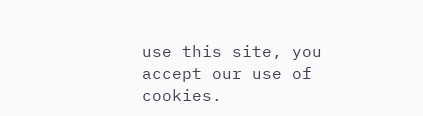use this site, you accept our use of cookies.